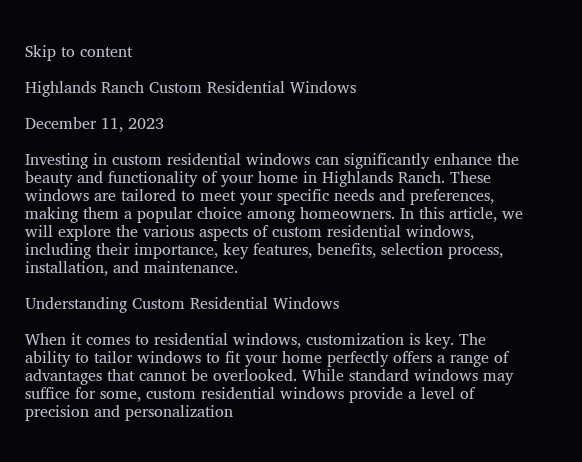Skip to content

Highlands Ranch Custom Residential Windows

December 11, 2023

Investing in custom residential windows can significantly enhance the beauty and functionality of your home in Highlands Ranch. These windows are tailored to meet your specific needs and preferences, making them a popular choice among homeowners. In this article, we will explore the various aspects of custom residential windows, including their importance, key features, benefits, selection process, installation, and maintenance.

Understanding Custom Residential Windows

When it comes to residential windows, customization is key. The ability to tailor windows to fit your home perfectly offers a range of advantages that cannot be overlooked. While standard windows may suffice for some, custom residential windows provide a level of precision and personalization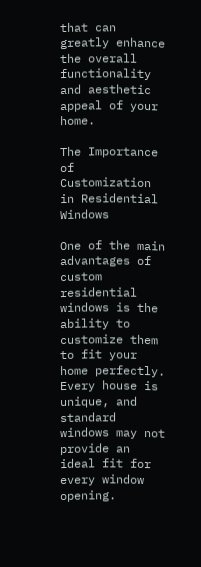that can greatly enhance the overall functionality and aesthetic appeal of your home.

The Importance of Customization in Residential Windows

One of the main advantages of custom residential windows is the ability to customize them to fit your home perfectly. Every house is unique, and standard windows may not provide an ideal fit for every window opening.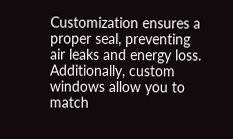Customization ensures a proper seal, preventing air leaks and energy loss. Additionally, custom windows allow you to match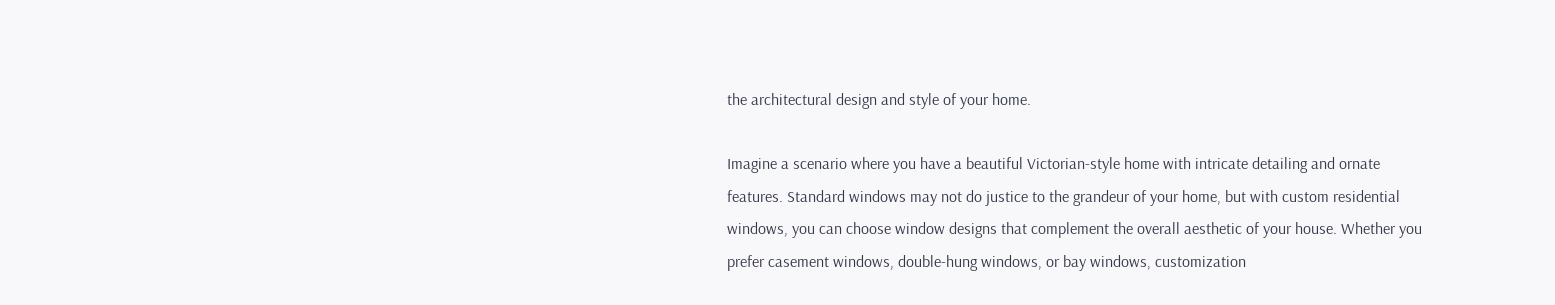the architectural design and style of your home.

Imagine a scenario where you have a beautiful Victorian-style home with intricate detailing and ornate features. Standard windows may not do justice to the grandeur of your home, but with custom residential windows, you can choose window designs that complement the overall aesthetic of your house. Whether you prefer casement windows, double-hung windows, or bay windows, customization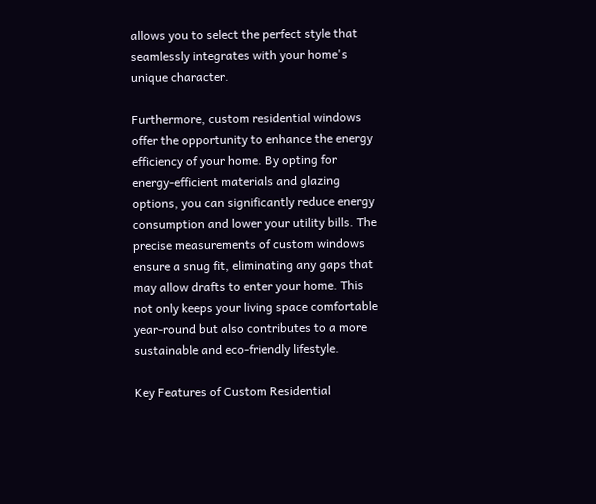allows you to select the perfect style that seamlessly integrates with your home's unique character.

Furthermore, custom residential windows offer the opportunity to enhance the energy efficiency of your home. By opting for energy-efficient materials and glazing options, you can significantly reduce energy consumption and lower your utility bills. The precise measurements of custom windows ensure a snug fit, eliminating any gaps that may allow drafts to enter your home. This not only keeps your living space comfortable year-round but also contributes to a more sustainable and eco-friendly lifestyle.

Key Features of Custom Residential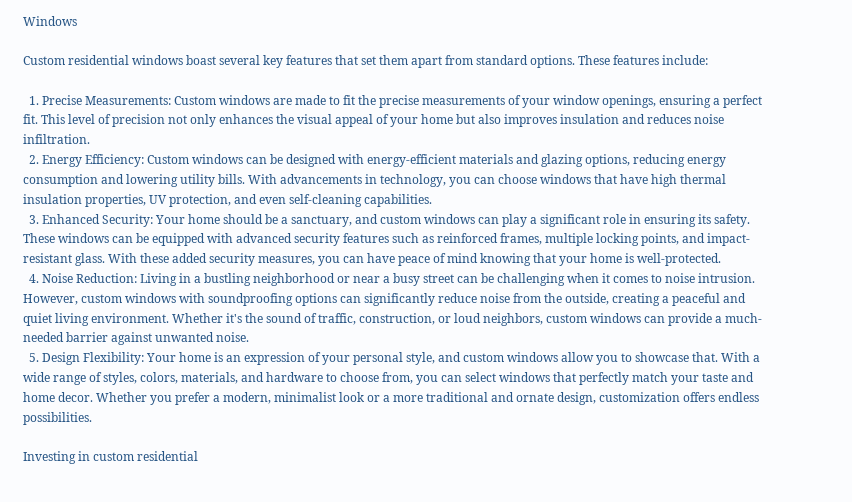Windows

Custom residential windows boast several key features that set them apart from standard options. These features include:

  1. Precise Measurements: Custom windows are made to fit the precise measurements of your window openings, ensuring a perfect fit. This level of precision not only enhances the visual appeal of your home but also improves insulation and reduces noise infiltration.
  2. Energy Efficiency: Custom windows can be designed with energy-efficient materials and glazing options, reducing energy consumption and lowering utility bills. With advancements in technology, you can choose windows that have high thermal insulation properties, UV protection, and even self-cleaning capabilities.
  3. Enhanced Security: Your home should be a sanctuary, and custom windows can play a significant role in ensuring its safety. These windows can be equipped with advanced security features such as reinforced frames, multiple locking points, and impact-resistant glass. With these added security measures, you can have peace of mind knowing that your home is well-protected.
  4. Noise Reduction: Living in a bustling neighborhood or near a busy street can be challenging when it comes to noise intrusion. However, custom windows with soundproofing options can significantly reduce noise from the outside, creating a peaceful and quiet living environment. Whether it's the sound of traffic, construction, or loud neighbors, custom windows can provide a much-needed barrier against unwanted noise.
  5. Design Flexibility: Your home is an expression of your personal style, and custom windows allow you to showcase that. With a wide range of styles, colors, materials, and hardware to choose from, you can select windows that perfectly match your taste and home decor. Whether you prefer a modern, minimalist look or a more traditional and ornate design, customization offers endless possibilities.

Investing in custom residential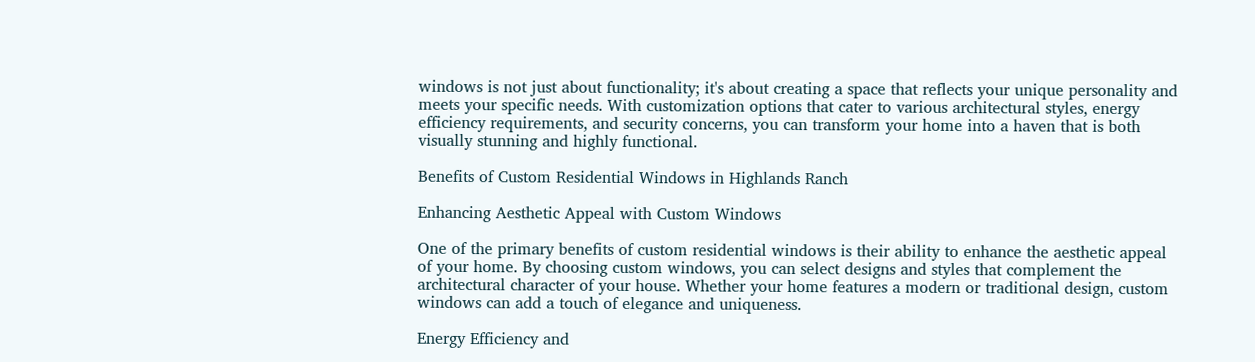windows is not just about functionality; it's about creating a space that reflects your unique personality and meets your specific needs. With customization options that cater to various architectural styles, energy efficiency requirements, and security concerns, you can transform your home into a haven that is both visually stunning and highly functional.

Benefits of Custom Residential Windows in Highlands Ranch

Enhancing Aesthetic Appeal with Custom Windows

One of the primary benefits of custom residential windows is their ability to enhance the aesthetic appeal of your home. By choosing custom windows, you can select designs and styles that complement the architectural character of your house. Whether your home features a modern or traditional design, custom windows can add a touch of elegance and uniqueness.

Energy Efficiency and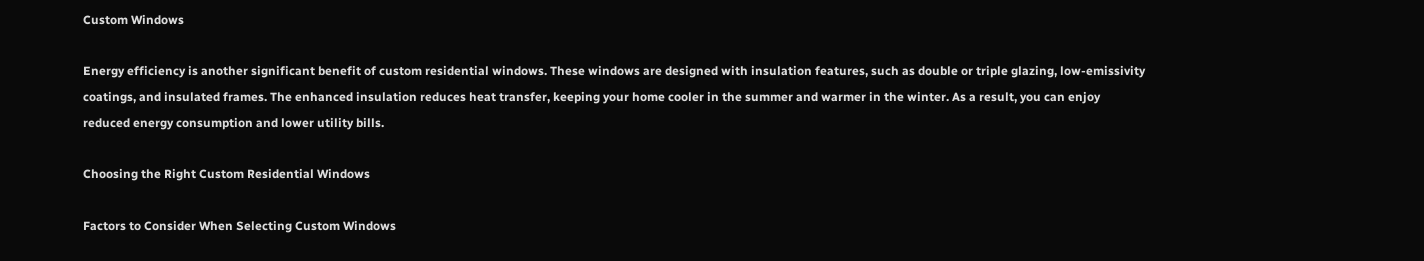Custom Windows

Energy efficiency is another significant benefit of custom residential windows. These windows are designed with insulation features, such as double or triple glazing, low-emissivity coatings, and insulated frames. The enhanced insulation reduces heat transfer, keeping your home cooler in the summer and warmer in the winter. As a result, you can enjoy reduced energy consumption and lower utility bills.

Choosing the Right Custom Residential Windows

Factors to Consider When Selecting Custom Windows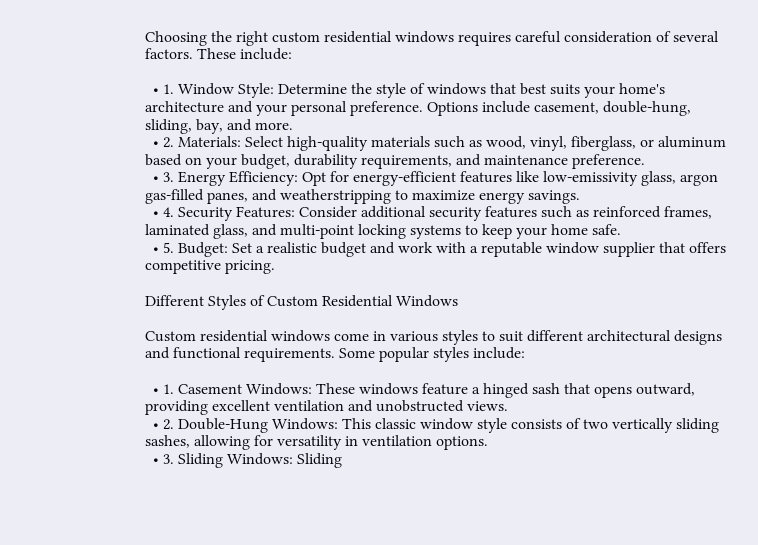Choosing the right custom residential windows requires careful consideration of several factors. These include:

  • 1. Window Style: Determine the style of windows that best suits your home's architecture and your personal preference. Options include casement, double-hung, sliding, bay, and more.
  • 2. Materials: Select high-quality materials such as wood, vinyl, fiberglass, or aluminum based on your budget, durability requirements, and maintenance preference.
  • 3. Energy Efficiency: Opt for energy-efficient features like low-emissivity glass, argon gas-filled panes, and weatherstripping to maximize energy savings.
  • 4. Security Features: Consider additional security features such as reinforced frames, laminated glass, and multi-point locking systems to keep your home safe.
  • 5. Budget: Set a realistic budget and work with a reputable window supplier that offers competitive pricing.

Different Styles of Custom Residential Windows

Custom residential windows come in various styles to suit different architectural designs and functional requirements. Some popular styles include:

  • 1. Casement Windows: These windows feature a hinged sash that opens outward, providing excellent ventilation and unobstructed views.
  • 2. Double-Hung Windows: This classic window style consists of two vertically sliding sashes, allowing for versatility in ventilation options.
  • 3. Sliding Windows: Sliding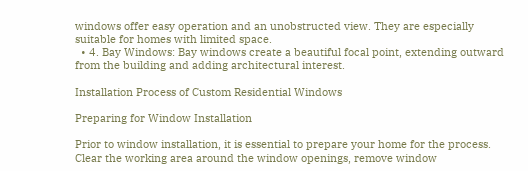windows offer easy operation and an unobstructed view. They are especially suitable for homes with limited space.
  • 4. Bay Windows: Bay windows create a beautiful focal point, extending outward from the building and adding architectural interest.

Installation Process of Custom Residential Windows

Preparing for Window Installation

Prior to window installation, it is essential to prepare your home for the process. Clear the working area around the window openings, remove window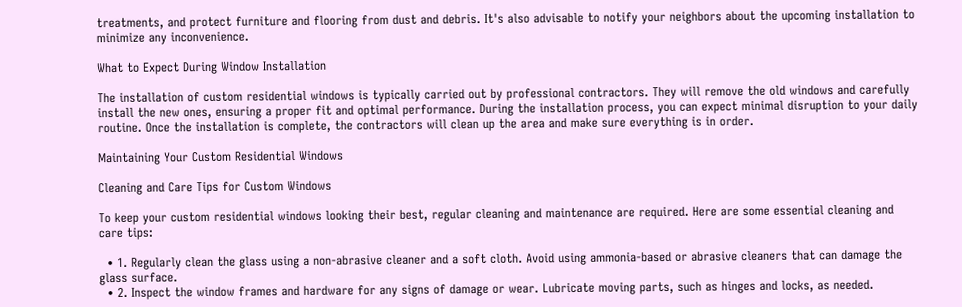treatments, and protect furniture and flooring from dust and debris. It's also advisable to notify your neighbors about the upcoming installation to minimize any inconvenience.

What to Expect During Window Installation

The installation of custom residential windows is typically carried out by professional contractors. They will remove the old windows and carefully install the new ones, ensuring a proper fit and optimal performance. During the installation process, you can expect minimal disruption to your daily routine. Once the installation is complete, the contractors will clean up the area and make sure everything is in order.

Maintaining Your Custom Residential Windows

Cleaning and Care Tips for Custom Windows

To keep your custom residential windows looking their best, regular cleaning and maintenance are required. Here are some essential cleaning and care tips:

  • 1. Regularly clean the glass using a non-abrasive cleaner and a soft cloth. Avoid using ammonia-based or abrasive cleaners that can damage the glass surface.
  • 2. Inspect the window frames and hardware for any signs of damage or wear. Lubricate moving parts, such as hinges and locks, as needed.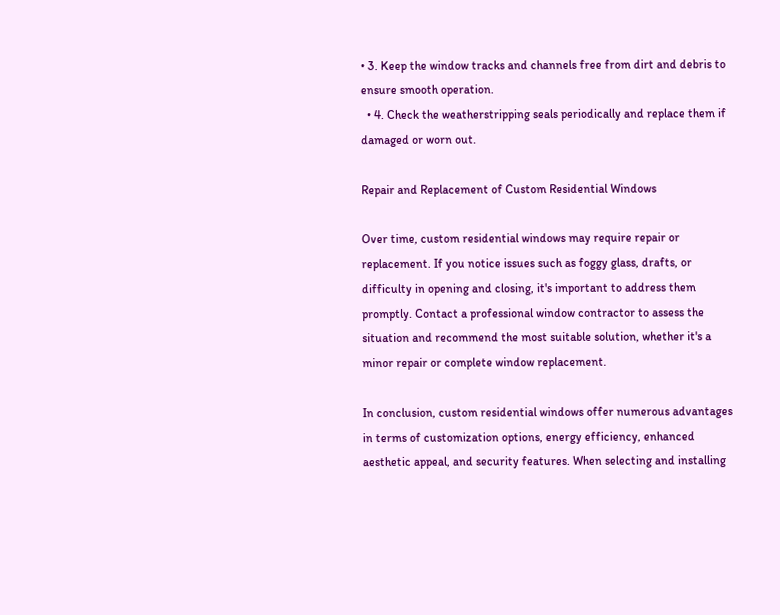• 3. Keep the window tracks and channels free from dirt and debris to ensure smooth operation.
  • 4. Check the weatherstripping seals periodically and replace them if damaged or worn out.

Repair and Replacement of Custom Residential Windows

Over time, custom residential windows may require repair or replacement. If you notice issues such as foggy glass, drafts, or difficulty in opening and closing, it's important to address them promptly. Contact a professional window contractor to assess the situation and recommend the most suitable solution, whether it's a minor repair or complete window replacement.

In conclusion, custom residential windows offer numerous advantages in terms of customization options, energy efficiency, enhanced aesthetic appeal, and security features. When selecting and installing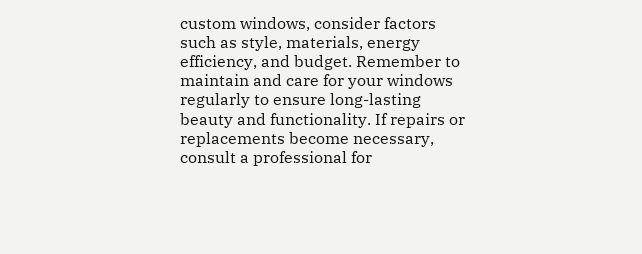custom windows, consider factors such as style, materials, energy efficiency, and budget. Remember to maintain and care for your windows regularly to ensure long-lasting beauty and functionality. If repairs or replacements become necessary, consult a professional for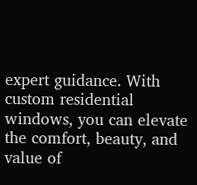expert guidance. With custom residential windows, you can elevate the comfort, beauty, and value of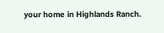your home in Highlands Ranch.